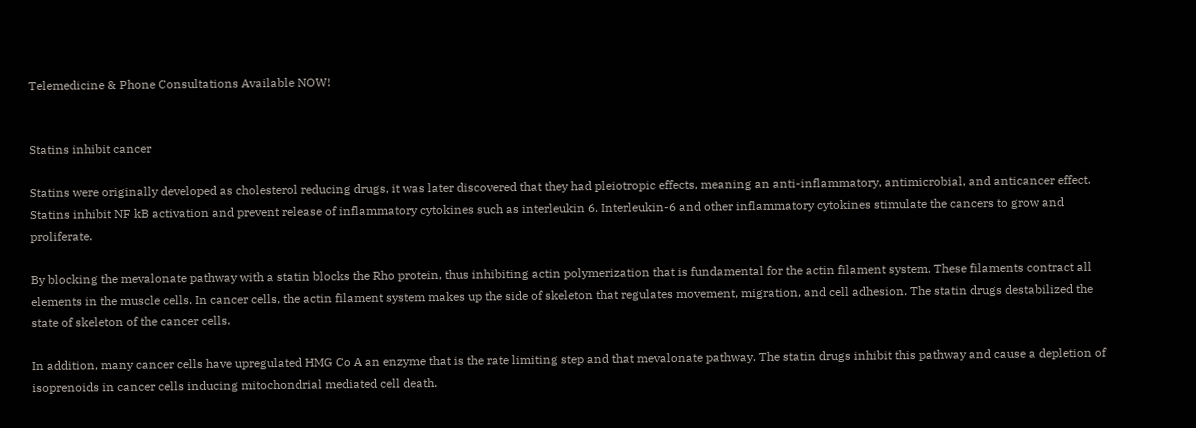Telemedicine & Phone Consultations Available NOW!


Statins inhibit cancer

Statins were originally developed as cholesterol reducing drugs, it was later discovered that they had pleiotropic effects, meaning an anti-inflammatory, antimicrobial, and anticancer effect. Statins inhibit NF kB activation and prevent release of inflammatory cytokines such as interleukin 6. Interleukin-6 and other inflammatory cytokines stimulate the cancers to grow and proliferate.

By blocking the mevalonate pathway with a statin blocks the Rho protein, thus inhibiting actin polymerization that is fundamental for the actin filament system. These filaments contract all elements in the muscle cells. In cancer cells, the actin filament system makes up the side of skeleton that regulates movement, migration, and cell adhesion. The statin drugs destabilized the state of skeleton of the cancer cells.

In addition, many cancer cells have upregulated HMG Co A an enzyme that is the rate limiting step and that mevalonate pathway. The statin drugs inhibit this pathway and cause a depletion of isoprenoids in cancer cells inducing mitochondrial mediated cell death.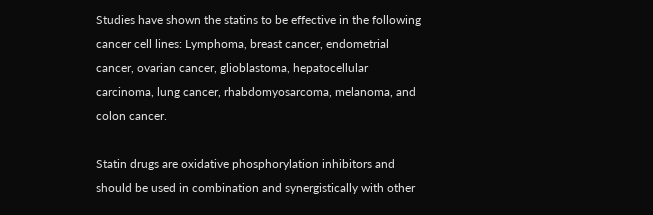Studies have shown the statins to be effective in the following cancer cell lines: Lymphoma, breast cancer, endometrial cancer, ovarian cancer, glioblastoma, hepatocellular carcinoma, lung cancer, rhabdomyosarcoma, melanoma, and colon cancer.

Statin drugs are oxidative phosphorylation inhibitors and should be used in combination and synergistically with other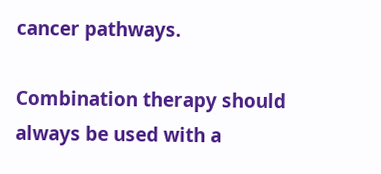cancer pathways.

Combination therapy should always be used with a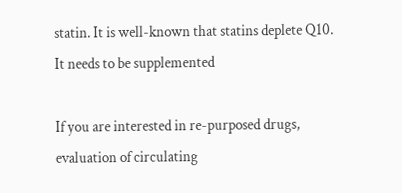statin. It is well-known that statins deplete Q10. It needs to be supplemented

If you are interested in re-purposed drugs, evaluation of circulating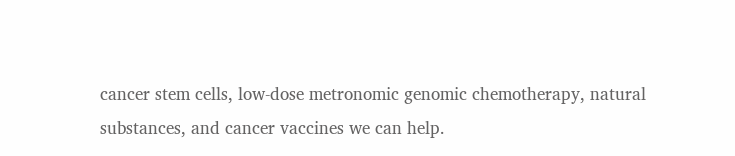cancer stem cells, low-dose metronomic genomic chemotherapy, natural substances, and cancer vaccines we can help.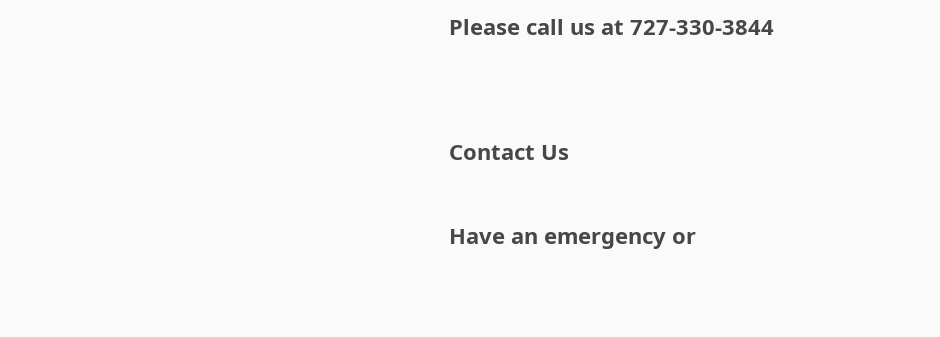Please call us at 727-330-3844


Contact Us

Have an emergency or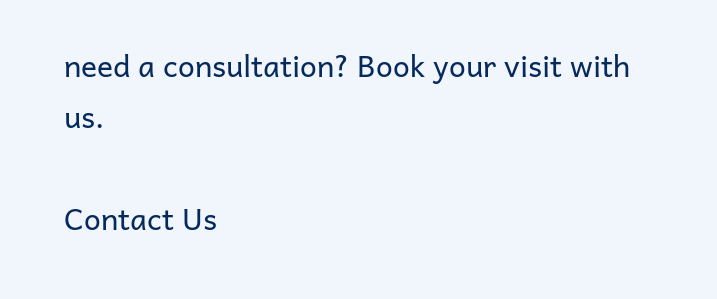need a consultation? Book your visit with us.

Contact Us